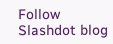Follow Slashdot blog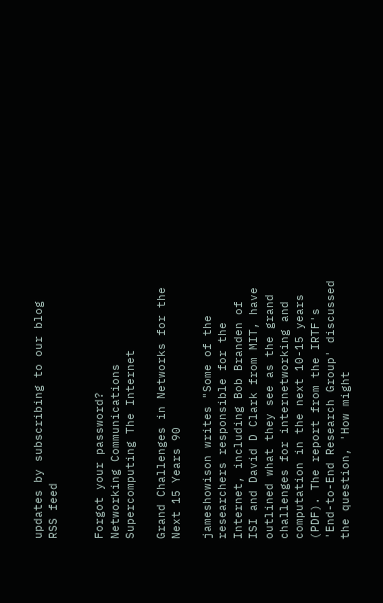updates by subscribing to our blog RSS feed


Forgot your password?
Networking Communications Supercomputing The Internet

Grand Challenges in Networks for the Next 15 Years 90

jameshowison writes "Some of the researchers responsible for the Internet, including Bob Branden of ISI and David D Clark from MIT, have outlined what they see as the grand challenges for internetworking and computation in the next 10-15 years (PDF). The report from the IRTF's 'End-to-End Research Group' discussed the question, 'How might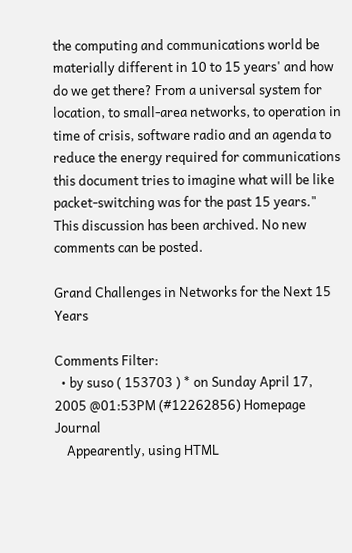the computing and communications world be materially different in 10 to 15 years' and how do we get there? From a universal system for location, to small-area networks, to operation in time of crisis, software radio and an agenda to reduce the energy required for communications this document tries to imagine what will be like packet-switching was for the past 15 years."
This discussion has been archived. No new comments can be posted.

Grand Challenges in Networks for the Next 15 Years

Comments Filter:
  • by suso ( 153703 ) * on Sunday April 17, 2005 @01:53PM (#12262856) Homepage Journal
    Appearently, using HTML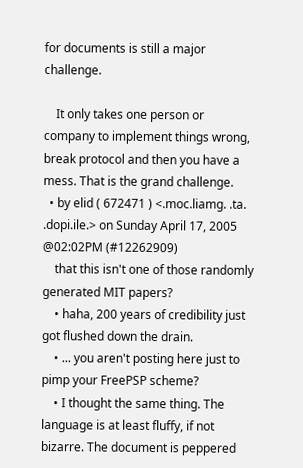for documents is still a major challenge.

    It only takes one person or company to implement things wrong, break protocol and then you have a mess. That is the grand challenge.
  • by elid ( 672471 ) <.moc.liamg. .ta. .dopi.ile.> on Sunday April 17, 2005 @02:02PM (#12262909)
    that this isn't one of those randomly generated MIT papers?
    • haha, 200 years of credibility just got flushed down the drain.
    • ... you aren't posting here just to pimp your FreePSP scheme?
    • I thought the same thing. The language is at least fluffy, if not bizarre. The document is peppered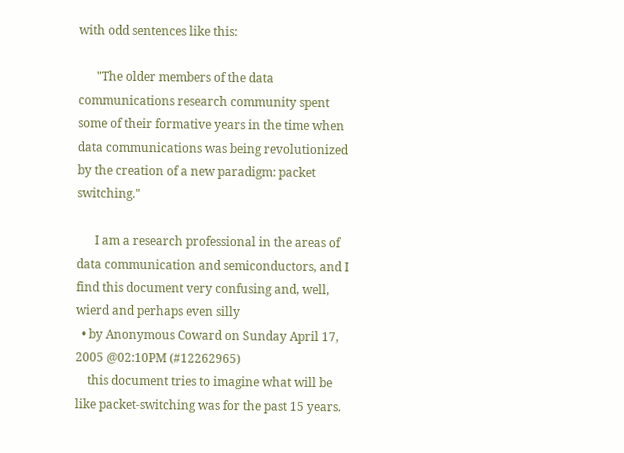with odd sentences like this:

      "The older members of the data communications research community spent some of their formative years in the time when data communications was being revolutionized by the creation of a new paradigm: packet switching."

      I am a research professional in the areas of data communication and semiconductors, and I find this document very confusing and, well, wierd and perhaps even silly
  • by Anonymous Coward on Sunday April 17, 2005 @02:10PM (#12262965)
    this document tries to imagine what will be like packet-switching was for the past 15 years.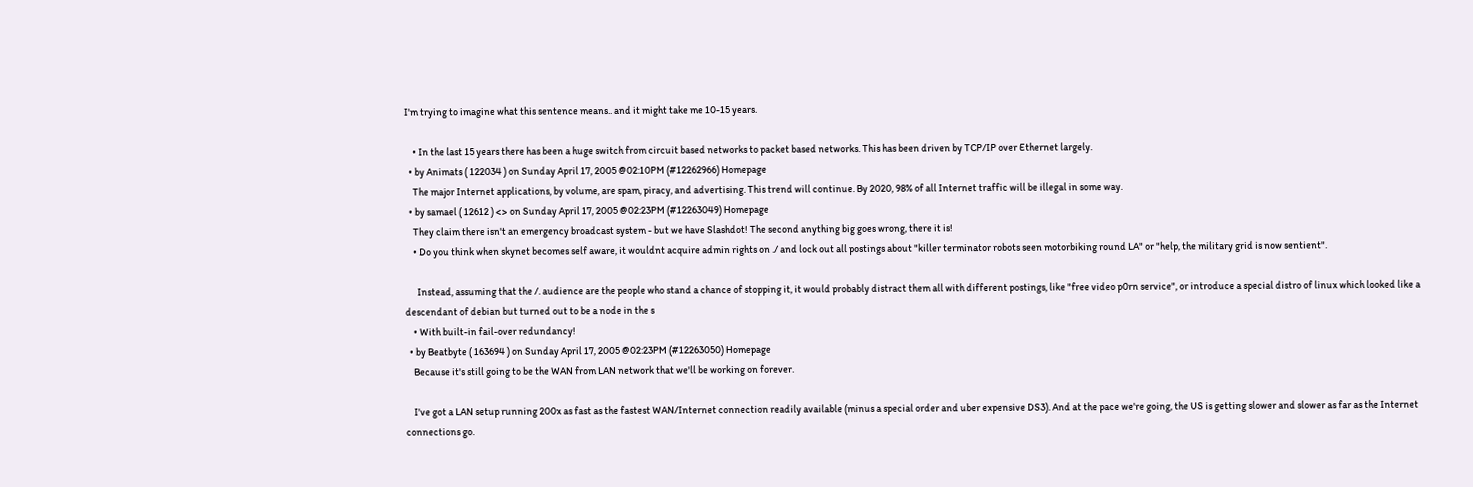I'm trying to imagine what this sentence means.. and it might take me 10-15 years.

    • In the last 15 years there has been a huge switch from circuit based networks to packet based networks. This has been driven by TCP/IP over Ethernet largely.
  • by Animats ( 122034 ) on Sunday April 17, 2005 @02:10PM (#12262966) Homepage
    The major Internet applications, by volume, are spam, piracy, and advertising. This trend will continue. By 2020, 98% of all Internet traffic will be illegal in some way.
  • by samael ( 12612 ) <> on Sunday April 17, 2005 @02:23PM (#12263049) Homepage
    They claim there isn't an emergency broadcast system - but we have Slashdot! The second anything big goes wrong, there it is!
    • Do you think when skynet becomes self aware, it wouldnt acquire admin rights on ./ and lock out all postings about "killer terminator robots seen motorbiking round LA" or "help, the military grid is now sentient".

      Instead, assuming that the /. audience are the people who stand a chance of stopping it, it would probably distract them all with different postings, like "free video p0rn service", or introduce a special distro of linux which looked like a descendant of debian but turned out to be a node in the s
    • With built-in fail-over redundancy!
  • by Beatbyte ( 163694 ) on Sunday April 17, 2005 @02:23PM (#12263050) Homepage
    Because it's still going to be the WAN from LAN network that we'll be working on forever.

    I've got a LAN setup running 200x as fast as the fastest WAN/Internet connection readily available (minus a special order and uber expensive DS3). And at the pace we're going, the US is getting slower and slower as far as the Internet connections go.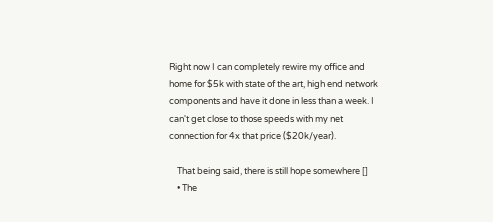Right now I can completely rewire my office and home for $5k with state of the art, high end network components and have it done in less than a week. I can't get close to those speeds with my net connection for 4x that price ($20k/year).

    That being said, there is still hope somewhere []
    • The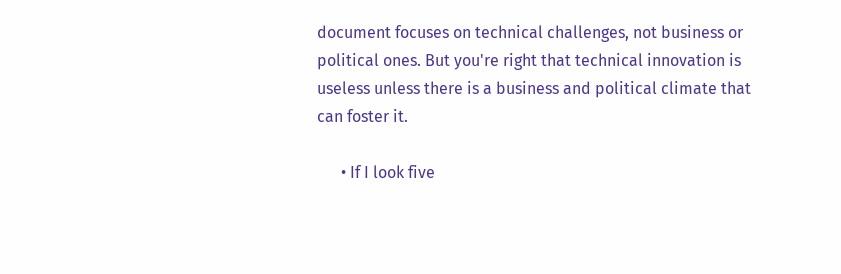document focuses on technical challenges, not business or political ones. But you're right that technical innovation is useless unless there is a business and political climate that can foster it.

      • If I look five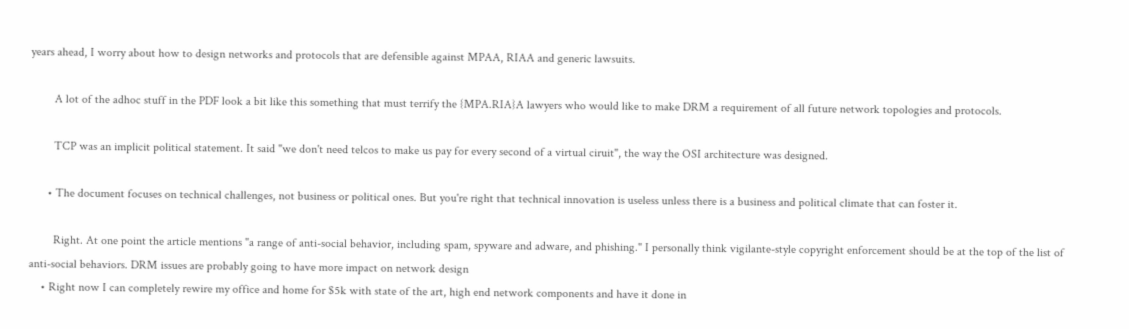years ahead, I worry about how to design networks and protocols that are defensible against MPAA, RIAA and generic lawsuits.

        A lot of the adhoc stuff in the PDF look a bit like this something that must terrify the {MPA.RIA}A lawyers who would like to make DRM a requirement of all future network topologies and protocols.

        TCP was an implicit political statement. It said "we don't need telcos to make us pay for every second of a virtual ciruit", the way the OSI architecture was designed.

      • The document focuses on technical challenges, not business or political ones. But you're right that technical innovation is useless unless there is a business and political climate that can foster it.

        Right. At one point the article mentions "a range of anti-social behavior, including spam, spyware and adware, and phishing." I personally think vigilante-style copyright enforcement should be at the top of the list of anti-social behaviors. DRM issues are probably going to have more impact on network design
    • Right now I can completely rewire my office and home for $5k with state of the art, high end network components and have it done in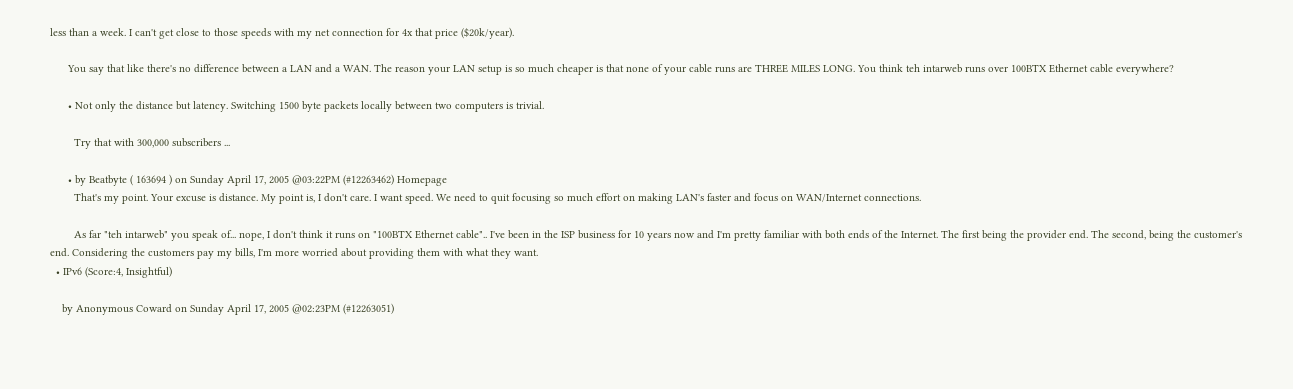less than a week. I can't get close to those speeds with my net connection for 4x that price ($20k/year).

      You say that like there's no difference between a LAN and a WAN. The reason your LAN setup is so much cheaper is that none of your cable runs are THREE MILES LONG. You think teh intarweb runs over 100BTX Ethernet cable everywhere?

      • Not only the distance but latency. Switching 1500 byte packets locally between two computers is trivial.

        Try that with 300,000 subscribers ...

      • by Beatbyte ( 163694 ) on Sunday April 17, 2005 @03:22PM (#12263462) Homepage
        That's my point. Your excuse is distance. My point is, I don't care. I want speed. We need to quit focusing so much effort on making LAN's faster and focus on WAN/Internet connections.

        As far "teh intarweb" you speak of... nope, I don't think it runs on "100BTX Ethernet cable".. I've been in the ISP business for 10 years now and I'm pretty familiar with both ends of the Internet. The first being the provider end. The second, being the customer's end. Considering the customers pay my bills, I'm more worried about providing them with what they want.
  • IPv6 (Score:4, Insightful)

    by Anonymous Coward on Sunday April 17, 2005 @02:23PM (#12263051)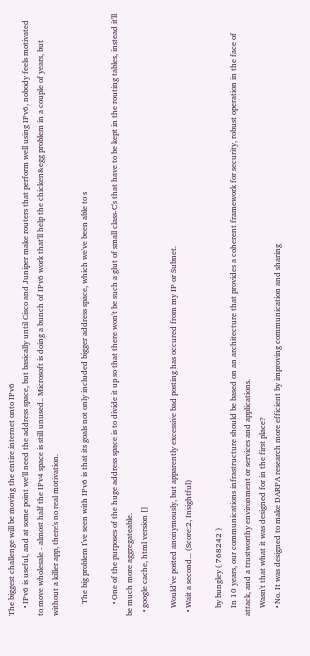The biggest challenge will be moving the entire internet onto IPv6
    • IPv6 is useful, and at some point we'll need the address space, but basically until Cisco and Juniper make routers that perform well using IPv6, nobody feels motivated to move wholesale - almost half the IPv4 space is still unused.. Microsoft is doing a bunch of IPv6 work that'll help the chicken&egg problem in a couple of years, but without a killer app, there's no real motivation.

      The big problem I've seen with IPv6 is that its goals not only included bigger address space, which we've been able to s

      • One of the purposes of the huge address space is to divide it up so that there won't be such a glut of small class-C's that have to be kept in the routing tables, instead it'll be much more aggregateable.
  • google cache, html version []

    Would've posted anonymously, but apparently excessive bad posting has occured from my IP or Subnet.
  • Wait a second... (Score:2, Insightful)

    by bungley ( 768242 )
    In 10 years, our communications infrastructure should be based on an architecture that provides a coherent framework for security, robust operation in the face of attack, and a trustworthy environment or services and applications.
    Wasn't that what it was designed for in the first place?
    • No. It was designed to make DARPA research more efficient by improving communication and sharing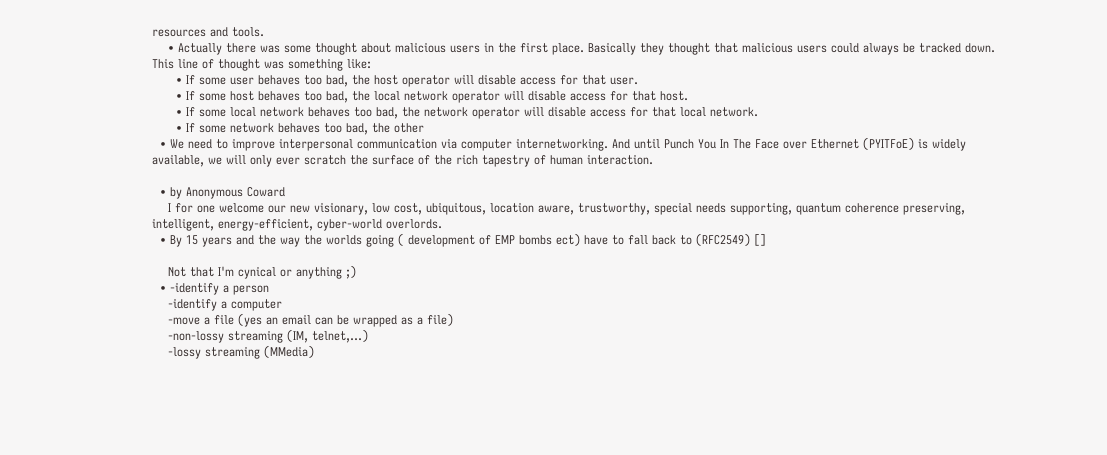resources and tools.
    • Actually there was some thought about malicious users in the first place. Basically they thought that malicious users could always be tracked down. This line of thought was something like:
      • If some user behaves too bad, the host operator will disable access for that user.
      • If some host behaves too bad, the local network operator will disable access for that host.
      • If some local network behaves too bad, the network operator will disable access for that local network.
      • If some network behaves too bad, the other
  • We need to improve interpersonal communication via computer internetworking. And until Punch You In The Face over Ethernet (PYITFoE) is widely available, we will only ever scratch the surface of the rich tapestry of human interaction.

  • by Anonymous Coward
    I for one welcome our new visionary, low cost, ubiquitous, location aware, trustworthy, special needs supporting, quantum coherence preserving, intelligent, energy-efficient, cyber-world overlords.
  • By 15 years and the way the worlds going ( development of EMP bombs ect) have to fall back to (RFC2549) []

    Not that I'm cynical or anything ;)
  • -identify a person
    -identify a computer
    -move a file (yes an email can be wrapped as a file)
    -non-lossy streaming (IM, telnet,...)
    -lossy streaming (MMedia)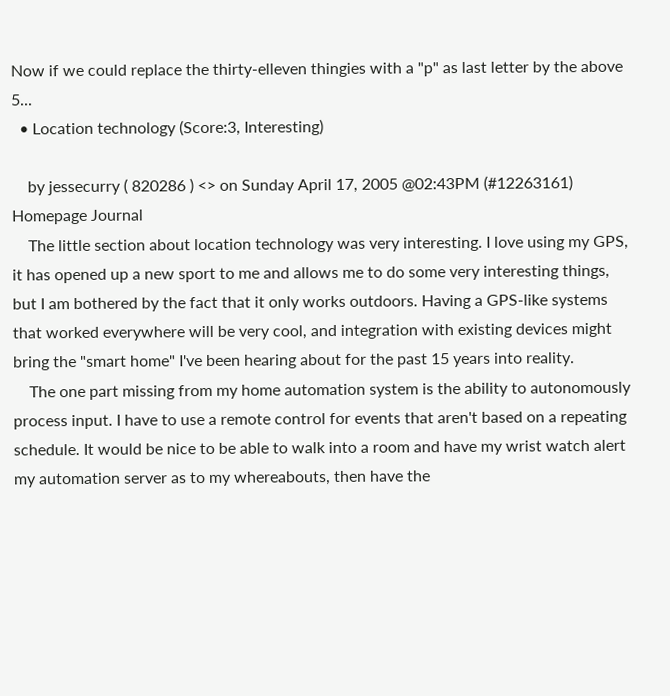Now if we could replace the thirty-elleven thingies with a "p" as last letter by the above 5...
  • Location technology (Score:3, Interesting)

    by jessecurry ( 820286 ) <> on Sunday April 17, 2005 @02:43PM (#12263161) Homepage Journal
    The little section about location technology was very interesting. I love using my GPS, it has opened up a new sport to me and allows me to do some very interesting things, but I am bothered by the fact that it only works outdoors. Having a GPS-like systems that worked everywhere will be very cool, and integration with existing devices might bring the "smart home" I've been hearing about for the past 15 years into reality.
    The one part missing from my home automation system is the ability to autonomously process input. I have to use a remote control for events that aren't based on a repeating schedule. It would be nice to be able to walk into a room and have my wrist watch alert my automation server as to my whereabouts, then have the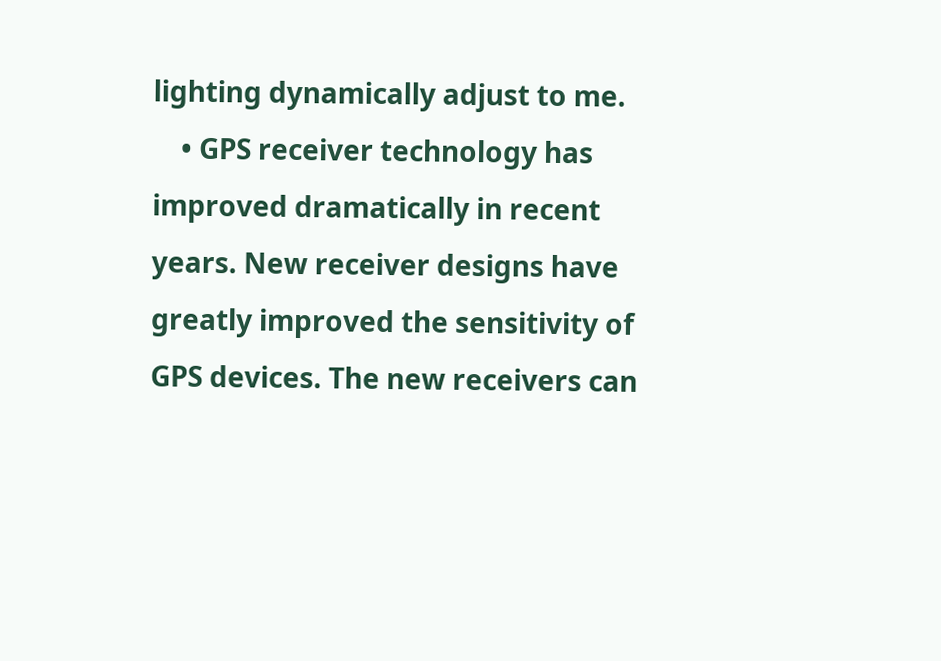lighting dynamically adjust to me.
    • GPS receiver technology has improved dramatically in recent years. New receiver designs have greatly improved the sensitivity of GPS devices. The new receivers can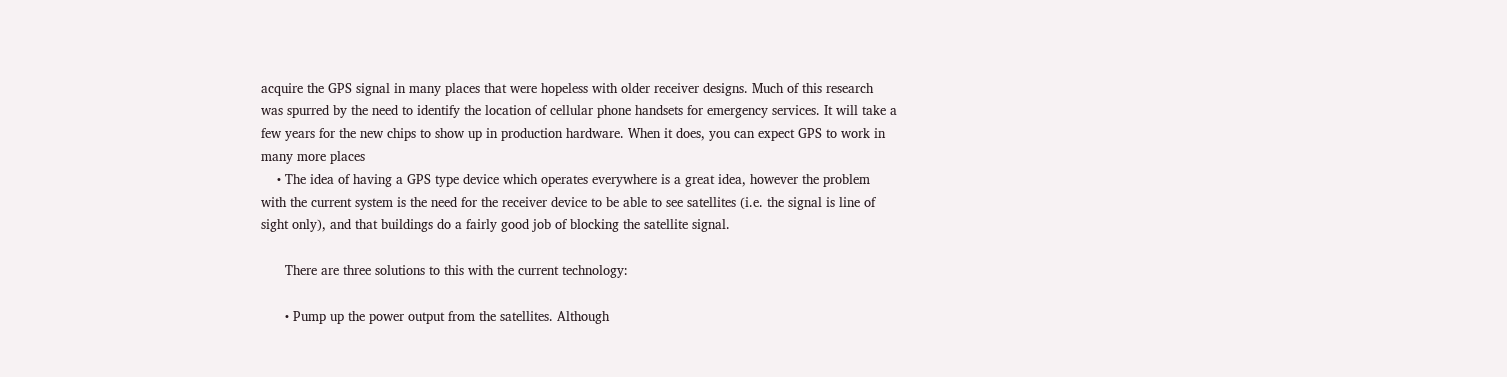acquire the GPS signal in many places that were hopeless with older receiver designs. Much of this research was spurred by the need to identify the location of cellular phone handsets for emergency services. It will take a few years for the new chips to show up in production hardware. When it does, you can expect GPS to work in many more places
    • The idea of having a GPS type device which operates everywhere is a great idea, however the problem with the current system is the need for the receiver device to be able to see satellites (i.e. the signal is line of sight only), and that buildings do a fairly good job of blocking the satellite signal.

      There are three solutions to this with the current technology:

      • Pump up the power output from the satellites. Although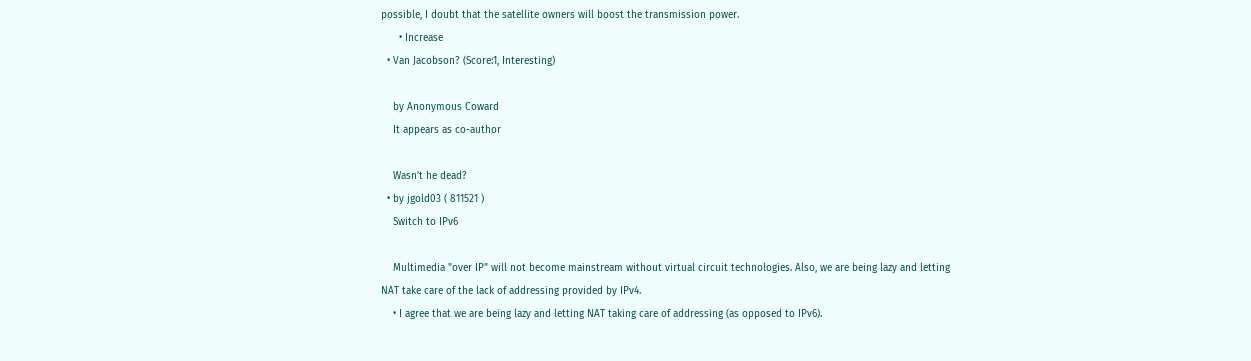possible, I doubt that the satellite owners will boost the transmission power.
      • Increase
  • Van Jacobson? (Score:1, Interesting)

    by Anonymous Coward
    It appears as co-author

    Wasn't he dead?
  • by jgold03 ( 811521 )
    Switch to IPv6

    Multimedia "over IP" will not become mainstream without virtual circuit technologies. Also, we are being lazy and letting NAT take care of the lack of addressing provided by IPv4.
    • I agree that we are being lazy and letting NAT taking care of addressing (as opposed to IPv6).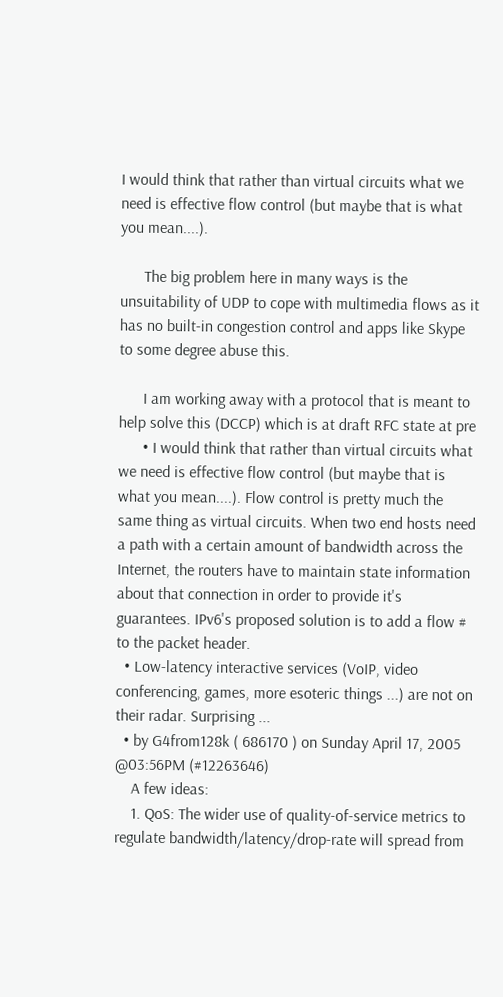I would think that rather than virtual circuits what we need is effective flow control (but maybe that is what you mean....).

      The big problem here in many ways is the unsuitability of UDP to cope with multimedia flows as it has no built-in congestion control and apps like Skype to some degree abuse this.

      I am working away with a protocol that is meant to help solve this (DCCP) which is at draft RFC state at pre
      • I would think that rather than virtual circuits what we need is effective flow control (but maybe that is what you mean....). Flow control is pretty much the same thing as virtual circuits. When two end hosts need a path with a certain amount of bandwidth across the Internet, the routers have to maintain state information about that connection in order to provide it's guarantees. IPv6's proposed solution is to add a flow # to the packet header.
  • Low-latency interactive services (VoIP, video conferencing, games, more esoteric things ...) are not on their radar. Surprising ...
  • by G4from128k ( 686170 ) on Sunday April 17, 2005 @03:56PM (#12263646)
    A few ideas:
    1. QoS: The wider use of quality-of-service metrics to regulate bandwidth/latency/drop-rate will spread from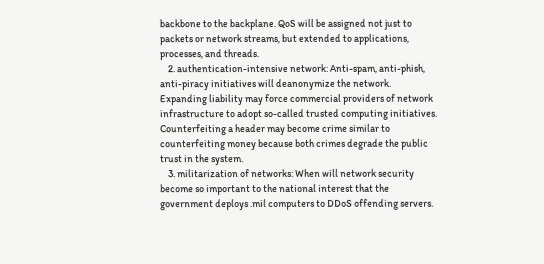backbone to the backplane. QoS will be assigned not just to packets or network streams, but extended to applications, processes, and threads.
    2. authentication-intensive network: Anti-spam, anti-phish, anti-piracy initiatives will deanonymize the network. Expanding liability may force commercial providers of network infrastructure to adopt so-called trusted computing initiatives. Counterfeiting a header may become crime similar to counterfeiting money because both crimes degrade the public trust in the system.
    3. militarization of networks: When will network security become so important to the national interest that the government deploys .mil computers to DDoS offending servers.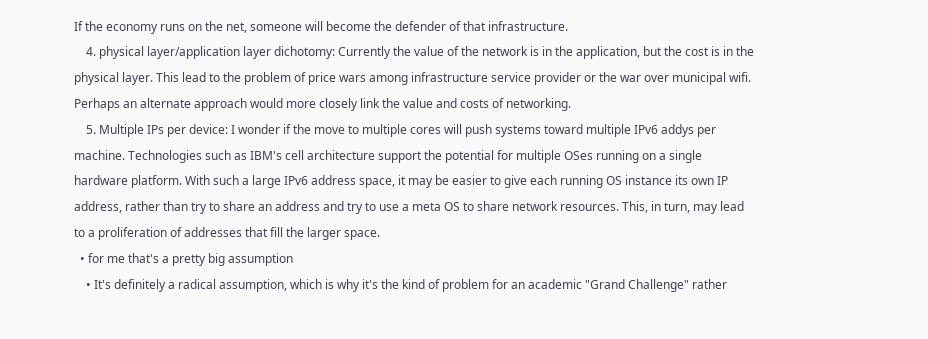If the economy runs on the net, someone will become the defender of that infrastructure.
    4. physical layer/application layer dichotomy: Currently the value of the network is in the application, but the cost is in the physical layer. This lead to the problem of price wars among infrastructure service provider or the war over municipal wifi. Perhaps an alternate approach would more closely link the value and costs of networking.
    5. Multiple IPs per device: I wonder if the move to multiple cores will push systems toward multiple IPv6 addys per machine. Technologies such as IBM's cell architecture support the potential for multiple OSes running on a single hardware platform. With such a large IPv6 address space, it may be easier to give each running OS instance its own IP address, rather than try to share an address and try to use a meta OS to share network resources. This, in turn, may lead to a proliferation of addresses that fill the larger space.
  • for me that's a pretty big assumption
    • It's definitely a radical assumption, which is why it's the kind of problem for an academic "Grand Challenge" rather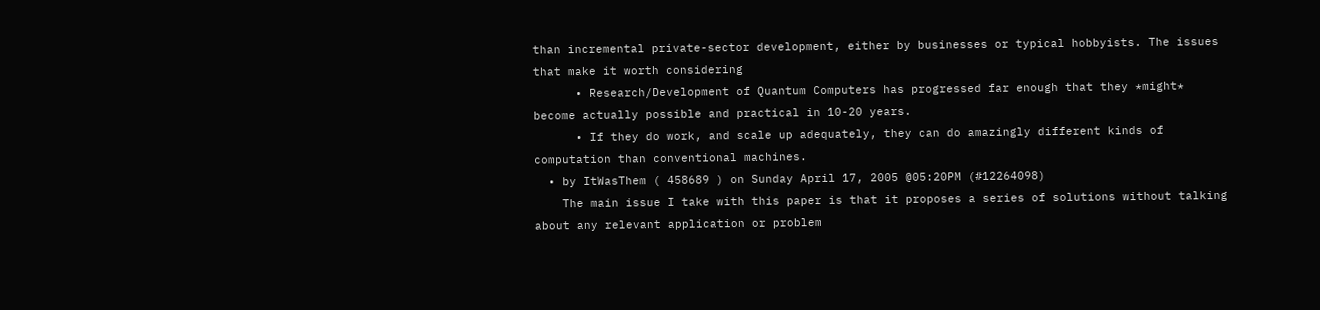than incremental private-sector development, either by businesses or typical hobbyists. The issues that make it worth considering
      • Research/Development of Quantum Computers has progressed far enough that they *might* become actually possible and practical in 10-20 years.
      • If they do work, and scale up adequately, they can do amazingly different kinds of computation than conventional machines.
  • by ItWasThem ( 458689 ) on Sunday April 17, 2005 @05:20PM (#12264098)
    The main issue I take with this paper is that it proposes a series of solutions without talking about any relevant application or problem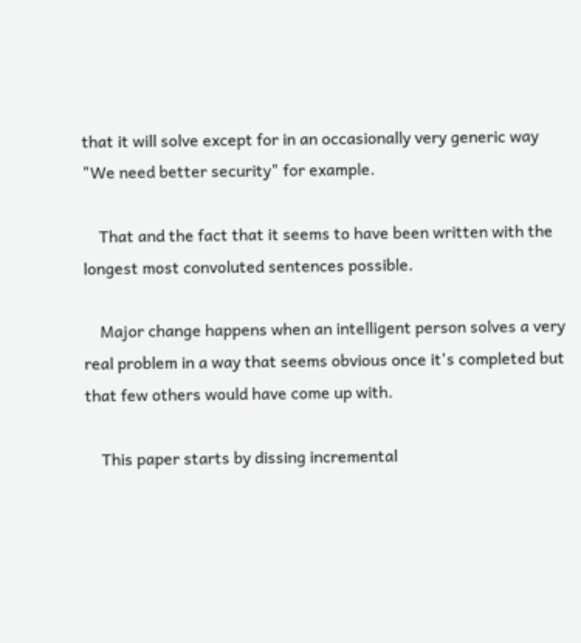that it will solve except for in an occasionally very generic way "We need better security" for example.

    That and the fact that it seems to have been written with the longest most convoluted sentences possible.

    Major change happens when an intelligent person solves a very real problem in a way that seems obvious once it's completed but that few others would have come up with.

    This paper starts by dissing incremental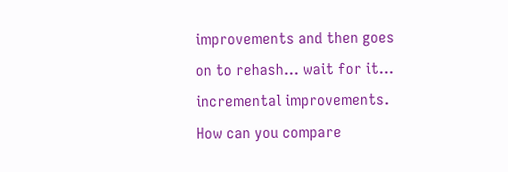improvements and then goes on to rehash... wait for it... incremental improvements. How can you compare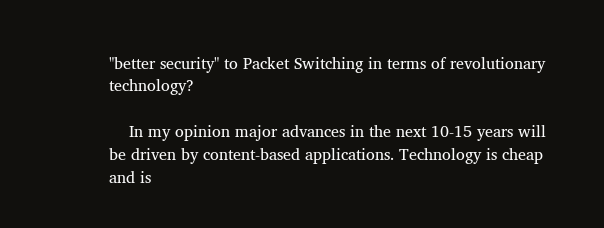"better security" to Packet Switching in terms of revolutionary technology?

    In my opinion major advances in the next 10-15 years will be driven by content-based applications. Technology is cheap and is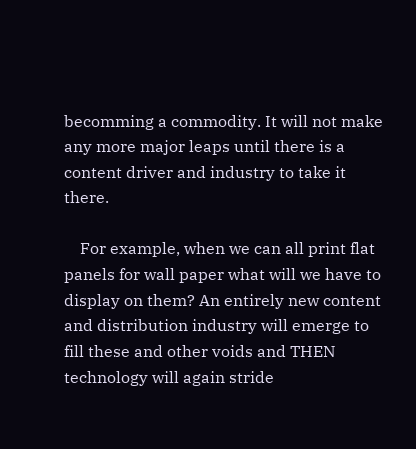becomming a commodity. It will not make any more major leaps until there is a content driver and industry to take it there.

    For example, when we can all print flat panels for wall paper what will we have to display on them? An entirely new content and distribution industry will emerge to fill these and other voids and THEN technology will again stride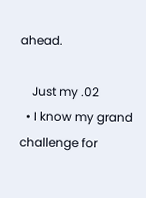ahead.

    Just my .02
  • I know my grand challenge for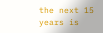the next 15 years is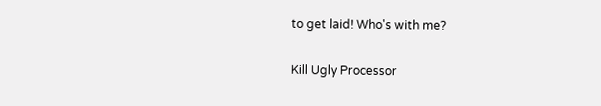to get laid! Who's with me?

Kill Ugly Processor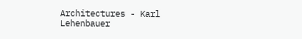Architectures - Karl Lehenbauer